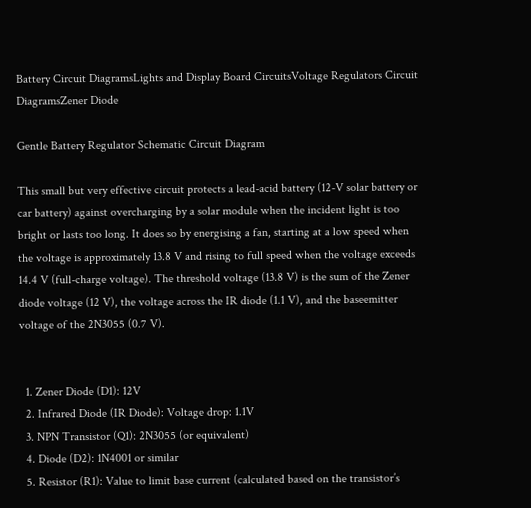Battery Circuit DiagramsLights and Display Board CircuitsVoltage Regulators Circuit DiagramsZener Diode

Gentle Battery Regulator Schematic Circuit Diagram

This small but very effective circuit protects a lead-acid battery (12-V solar battery or car battery) against overcharging by a solar module when the incident light is too bright or lasts too long. It does so by energising a fan, starting at a low speed when the voltage is approximately 13.8 V and rising to full speed when the voltage exceeds 14.4 V (full-charge voltage). The threshold voltage (13.8 V) is the sum of the Zener diode voltage (12 V), the voltage across the IR diode (1.1 V), and the baseemitter voltage of the 2N3055 (0.7 V).


  1. Zener Diode (D1): 12V
  2. Infrared Diode (IR Diode): Voltage drop: 1.1V
  3. NPN Transistor (Q1): 2N3055 (or equivalent)
  4. Diode (D2): 1N4001 or similar
  5. Resistor (R1): Value to limit base current (calculated based on the transistor’s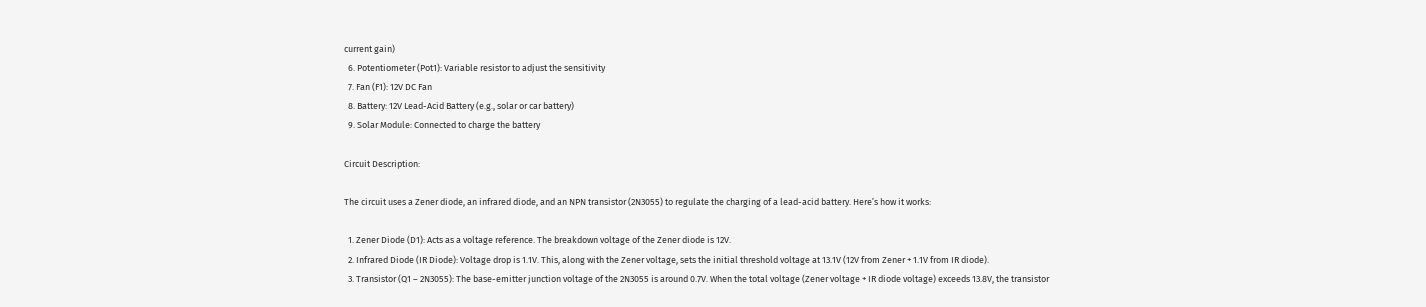current gain)
  6. Potentiometer (Pot1): Variable resistor to adjust the sensitivity
  7. Fan (F1): 12V DC Fan
  8. Battery: 12V Lead-Acid Battery (e.g., solar or car battery)
  9. Solar Module: Connected to charge the battery

Circuit Description:

The circuit uses a Zener diode, an infrared diode, and an NPN transistor (2N3055) to regulate the charging of a lead-acid battery. Here’s how it works:

  1. Zener Diode (D1): Acts as a voltage reference. The breakdown voltage of the Zener diode is 12V.
  2. Infrared Diode (IR Diode): Voltage drop is 1.1V. This, along with the Zener voltage, sets the initial threshold voltage at 13.1V (12V from Zener + 1.1V from IR diode).
  3. Transistor (Q1 – 2N3055): The base-emitter junction voltage of the 2N3055 is around 0.7V. When the total voltage (Zener voltage + IR diode voltage) exceeds 13.8V, the transistor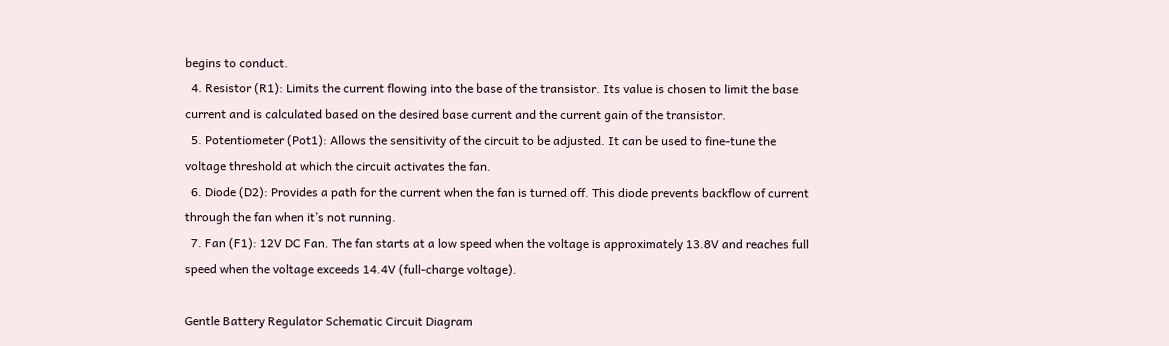begins to conduct.
  4. Resistor (R1): Limits the current flowing into the base of the transistor. Its value is chosen to limit the base current and is calculated based on the desired base current and the current gain of the transistor.
  5. Potentiometer (Pot1): Allows the sensitivity of the circuit to be adjusted. It can be used to fine-tune the voltage threshold at which the circuit activates the fan.
  6. Diode (D2): Provides a path for the current when the fan is turned off. This diode prevents backflow of current through the fan when it’s not running.
  7. Fan (F1): 12V DC Fan. The fan starts at a low speed when the voltage is approximately 13.8V and reaches full speed when the voltage exceeds 14.4V (full-charge voltage).

Gentle Battery Regulator Schematic Circuit Diagram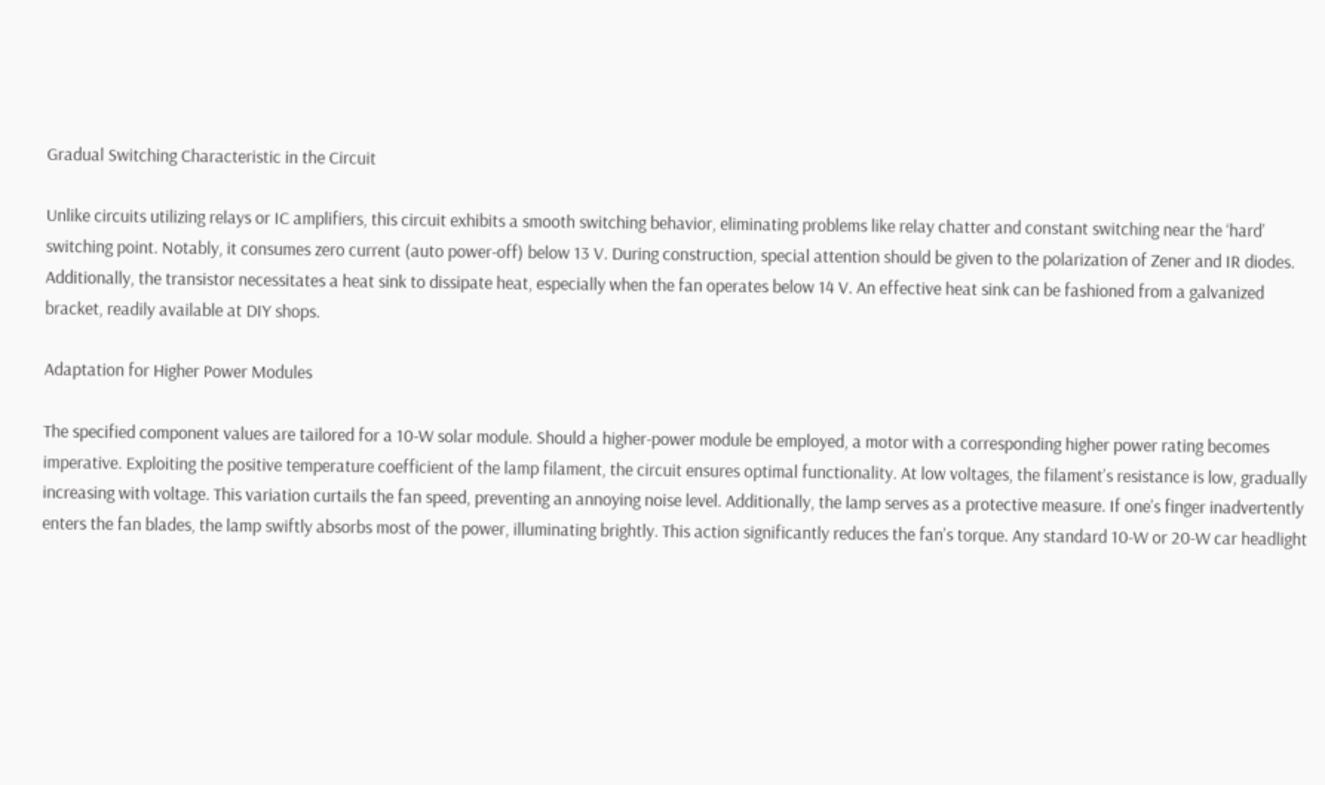Gradual Switching Characteristic in the Circuit

Unlike circuits utilizing relays or IC amplifiers, this circuit exhibits a smooth switching behavior, eliminating problems like relay chatter and constant switching near the ‘hard’ switching point. Notably, it consumes zero current (auto power-off) below 13 V. During construction, special attention should be given to the polarization of Zener and IR diodes. Additionally, the transistor necessitates a heat sink to dissipate heat, especially when the fan operates below 14 V. An effective heat sink can be fashioned from a galvanized bracket, readily available at DIY shops.

Adaptation for Higher Power Modules

The specified component values are tailored for a 10-W solar module. Should a higher-power module be employed, a motor with a corresponding higher power rating becomes imperative. Exploiting the positive temperature coefficient of the lamp filament, the circuit ensures optimal functionality. At low voltages, the filament’s resistance is low, gradually increasing with voltage. This variation curtails the fan speed, preventing an annoying noise level. Additionally, the lamp serves as a protective measure. If one’s finger inadvertently enters the fan blades, the lamp swiftly absorbs most of the power, illuminating brightly. This action significantly reduces the fan’s torque. Any standard 10-W or 20-W car headlight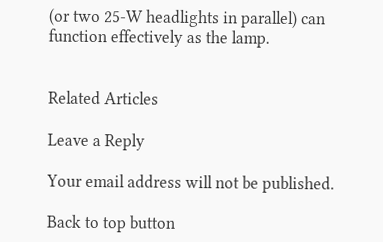(or two 25-W headlights in parallel) can function effectively as the lamp.


Related Articles

Leave a Reply

Your email address will not be published.

Back to top button